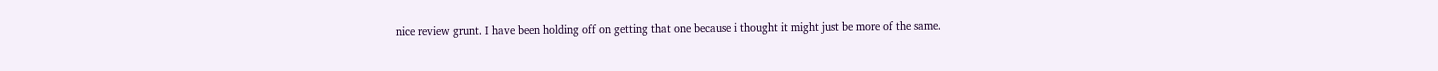nice review grunt. I have been holding off on getting that one because i thought it might just be more of the same.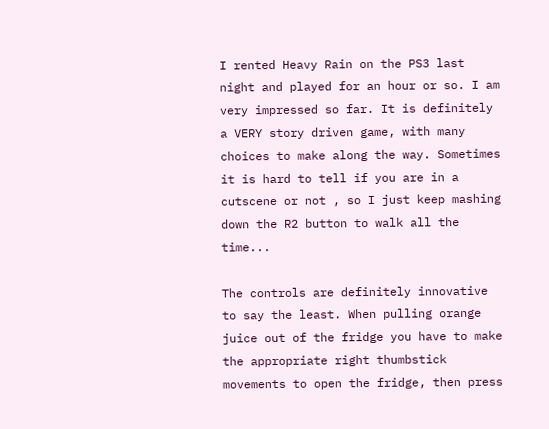I rented Heavy Rain on the PS3 last night and played for an hour or so. I am very impressed so far. It is definitely a VERY story driven game, with many choices to make along the way. Sometimes it is hard to tell if you are in a cutscene or not , so I just keep mashing down the R2 button to walk all the time...

The controls are definitely innovative to say the least. When pulling orange juice out of the fridge you have to make the appropriate right thumbstick movements to open the fridge, then press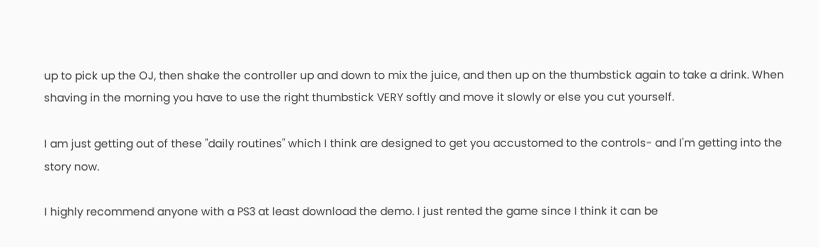up to pick up the OJ, then shake the controller up and down to mix the juice, and then up on the thumbstick again to take a drink. When shaving in the morning you have to use the right thumbstick VERY softly and move it slowly or else you cut yourself.

I am just getting out of these "daily routines" which I think are designed to get you accustomed to the controls- and I'm getting into the story now.

I highly recommend anyone with a PS3 at least download the demo. I just rented the game since I think it can be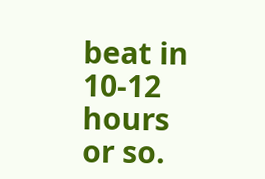beat in 10-12 hours or so.